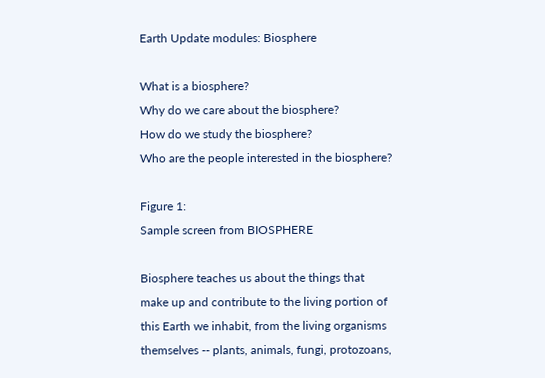Earth Update modules: Biosphere

What is a biosphere?
Why do we care about the biosphere?
How do we study the biosphere?
Who are the people interested in the biosphere?

Figure 1:
Sample screen from BIOSPHERE

Biosphere teaches us about the things that make up and contribute to the living portion of this Earth we inhabit, from the living organisms themselves -- plants, animals, fungi, protozoans,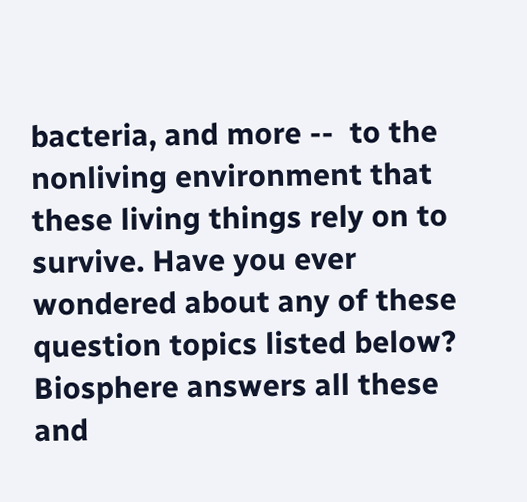bacteria, and more --  to the nonliving environment that these living things rely on to survive. Have you ever wondered about any of these question topics listed below? Biosphere answers all these and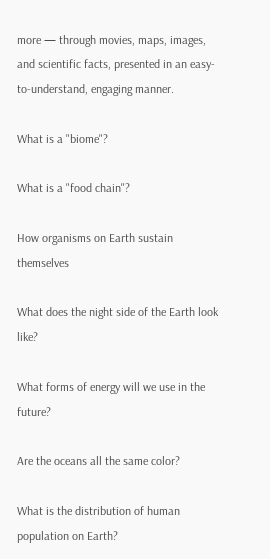more — through movies, maps, images, and scientific facts, presented in an easy-to-understand, engaging manner.

What is a "biome"?

What is a "food chain"?

How organisms on Earth sustain themselves

What does the night side of the Earth look like?

What forms of energy will we use in the future?

Are the oceans all the same color?

What is the distribution of human population on Earth?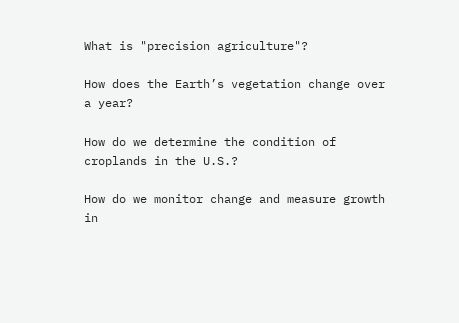What is "precision agriculture"?

How does the Earth’s vegetation change over a year?

How do we determine the condition of croplands in the U.S.?

How do we monitor change and measure growth in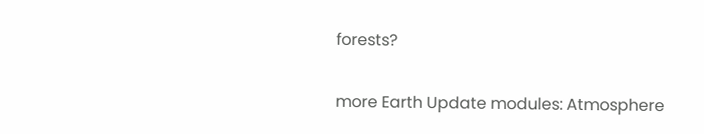forests?

more Earth Update modules: Atmosphere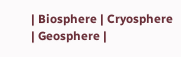| Biosphere | Cryosphere | Geosphere |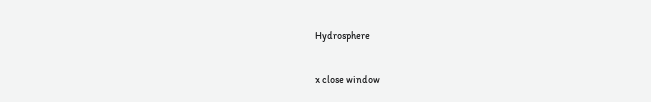Hydrosphere

x close window